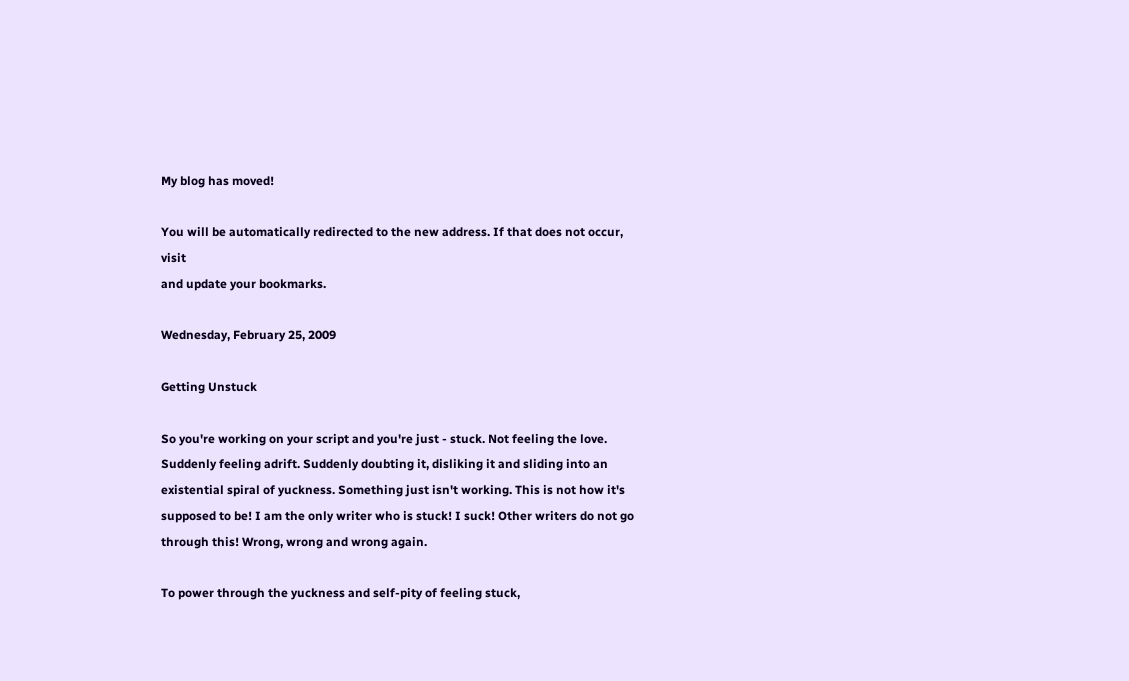My blog has moved!

You will be automatically redirected to the new address. If that does not occur, visit
and update your bookmarks.

Wednesday, February 25, 2009

Getting Unstuck

So you're working on your script and you're just - stuck. Not feeling the love. Suddenly feeling adrift. Suddenly doubting it, disliking it and sliding into an existential spiral of yuckness. Something just isn't working. This is not how it's supposed to be! I am the only writer who is stuck! I suck! Other writers do not go through this! Wrong, wrong and wrong again.

To power through the yuckness and self-pity of feeling stuck,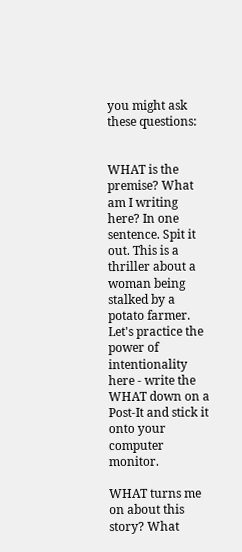you might ask these questions:


WHAT is the premise? What am I writing here? In one sentence. Spit it out. This is a thriller about a woman being stalked by a potato farmer. Let's practice the power of intentionality here - write the WHAT down on a Post-It and stick it onto your computer monitor.

WHAT turns me on about this story? What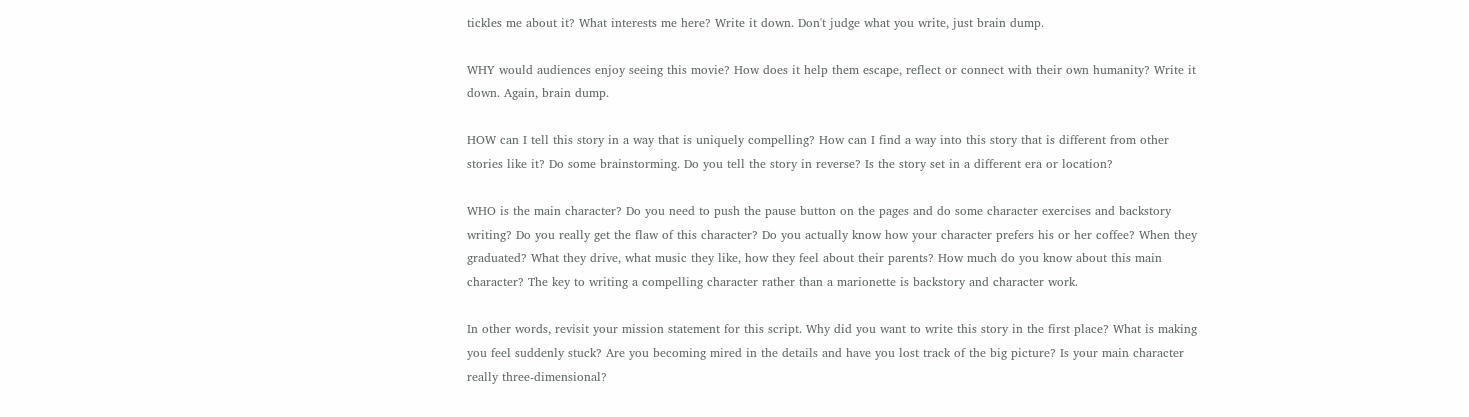tickles me about it? What interests me here? Write it down. Don't judge what you write, just brain dump.

WHY would audiences enjoy seeing this movie? How does it help them escape, reflect or connect with their own humanity? Write it down. Again, brain dump.

HOW can I tell this story in a way that is uniquely compelling? How can I find a way into this story that is different from other stories like it? Do some brainstorming. Do you tell the story in reverse? Is the story set in a different era or location?

WHO is the main character? Do you need to push the pause button on the pages and do some character exercises and backstory writing? Do you really get the flaw of this character? Do you actually know how your character prefers his or her coffee? When they graduated? What they drive, what music they like, how they feel about their parents? How much do you know about this main character? The key to writing a compelling character rather than a marionette is backstory and character work.

In other words, revisit your mission statement for this script. Why did you want to write this story in the first place? What is making you feel suddenly stuck? Are you becoming mired in the details and have you lost track of the big picture? Is your main character really three-dimensional?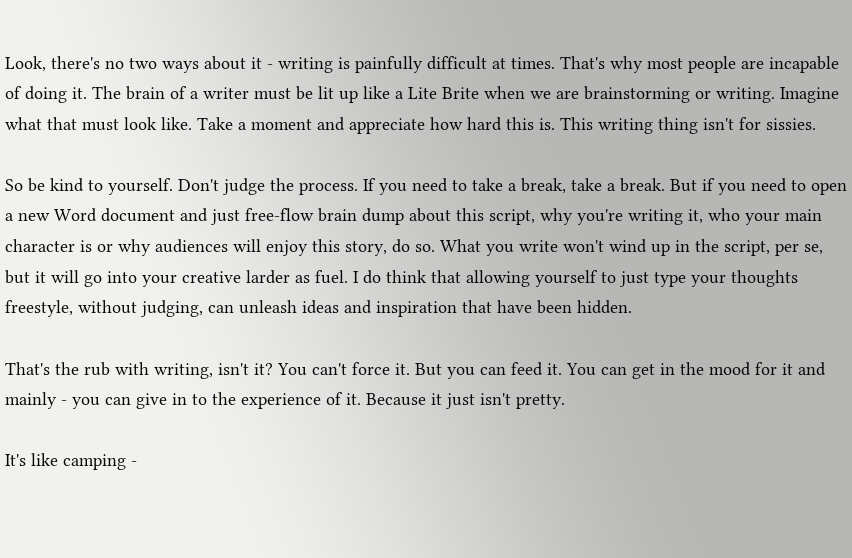Look, there's no two ways about it - writing is painfully difficult at times. That's why most people are incapable of doing it. The brain of a writer must be lit up like a Lite Brite when we are brainstorming or writing. Imagine what that must look like. Take a moment and appreciate how hard this is. This writing thing isn't for sissies.

So be kind to yourself. Don't judge the process. If you need to take a break, take a break. But if you need to open a new Word document and just free-flow brain dump about this script, why you're writing it, who your main character is or why audiences will enjoy this story, do so. What you write won't wind up in the script, per se, but it will go into your creative larder as fuel. I do think that allowing yourself to just type your thoughts freestyle, without judging, can unleash ideas and inspiration that have been hidden.

That's the rub with writing, isn't it? You can't force it. But you can feed it. You can get in the mood for it and mainly - you can give in to the experience of it. Because it just isn't pretty.

It's like camping -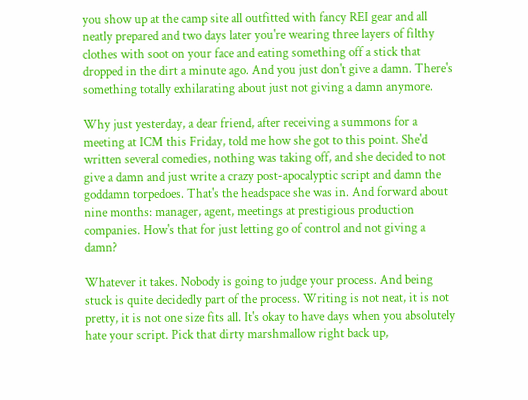you show up at the camp site all outfitted with fancy REI gear and all neatly prepared and two days later you're wearing three layers of filthy clothes with soot on your face and eating something off a stick that dropped in the dirt a minute ago. And you just don't give a damn. There's something totally exhilarating about just not giving a damn anymore.

Why just yesterday, a dear friend, after receiving a summons for a meeting at ICM this Friday, told me how she got to this point. She'd written several comedies, nothing was taking off, and she decided to not give a damn and just write a crazy post-apocalyptic script and damn the goddamn torpedoes. That's the headspace she was in. And forward about nine months: manager, agent, meetings at prestigious production companies. How's that for just letting go of control and not giving a damn?

Whatever it takes. Nobody is going to judge your process. And being stuck is quite decidedly part of the process. Writing is not neat, it is not pretty, it is not one size fits all. It's okay to have days when you absolutely hate your script. Pick that dirty marshmallow right back up,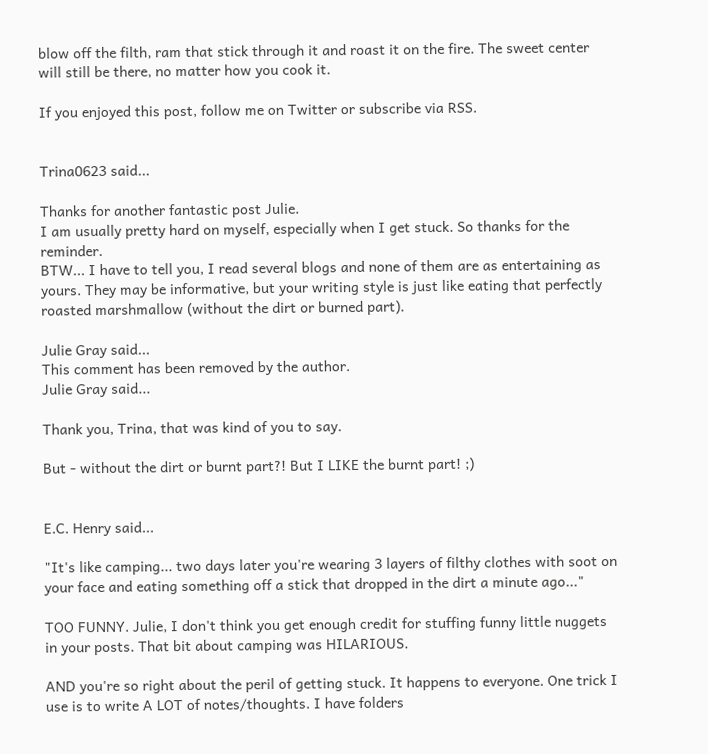blow off the filth, ram that stick through it and roast it on the fire. The sweet center will still be there, no matter how you cook it.

If you enjoyed this post, follow me on Twitter or subscribe via RSS.


Trina0623 said...

Thanks for another fantastic post Julie.
I am usually pretty hard on myself, especially when I get stuck. So thanks for the reminder.
BTW... I have to tell you, I read several blogs and none of them are as entertaining as yours. They may be informative, but your writing style is just like eating that perfectly roasted marshmallow (without the dirt or burned part).

Julie Gray said...
This comment has been removed by the author.
Julie Gray said...

Thank you, Trina, that was kind of you to say.

But - without the dirt or burnt part?! But I LIKE the burnt part! ;)


E.C. Henry said...

"It's like camping... two days later you're wearing 3 layers of filthy clothes with soot on your face and eating something off a stick that dropped in the dirt a minute ago..."

TOO FUNNY. Julie, I don't think you get enough credit for stuffing funny little nuggets in your posts. That bit about camping was HILARIOUS.

AND you're so right about the peril of getting stuck. It happens to everyone. One trick I use is to write A LOT of notes/thoughts. I have folders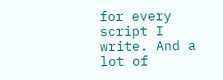for every script I write. And a lot of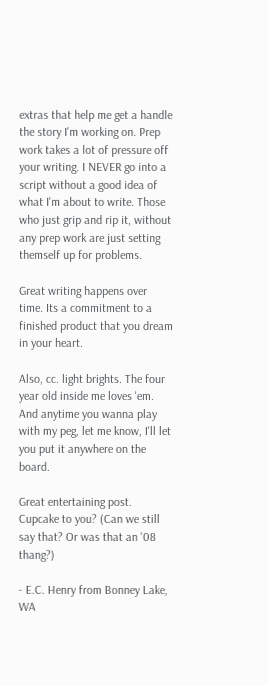extras that help me get a handle the story I'm working on. Prep work takes a lot of pressure off your writing. I NEVER go into a script without a good idea of what I'm about to write. Those who just grip and rip it, without any prep work are just setting themself up for problems.

Great writing happens over time. Its a commitment to a finished product that you dream in your heart.

Also, cc. light brights. The four year old inside me loves 'em. And anytime you wanna play with my peg, let me know, I'll let you put it anywhere on the board.

Great entertaining post. Cupcake to you? (Can we still say that? Or was that an '08 thang?)

- E.C. Henry from Bonney Lake, WA